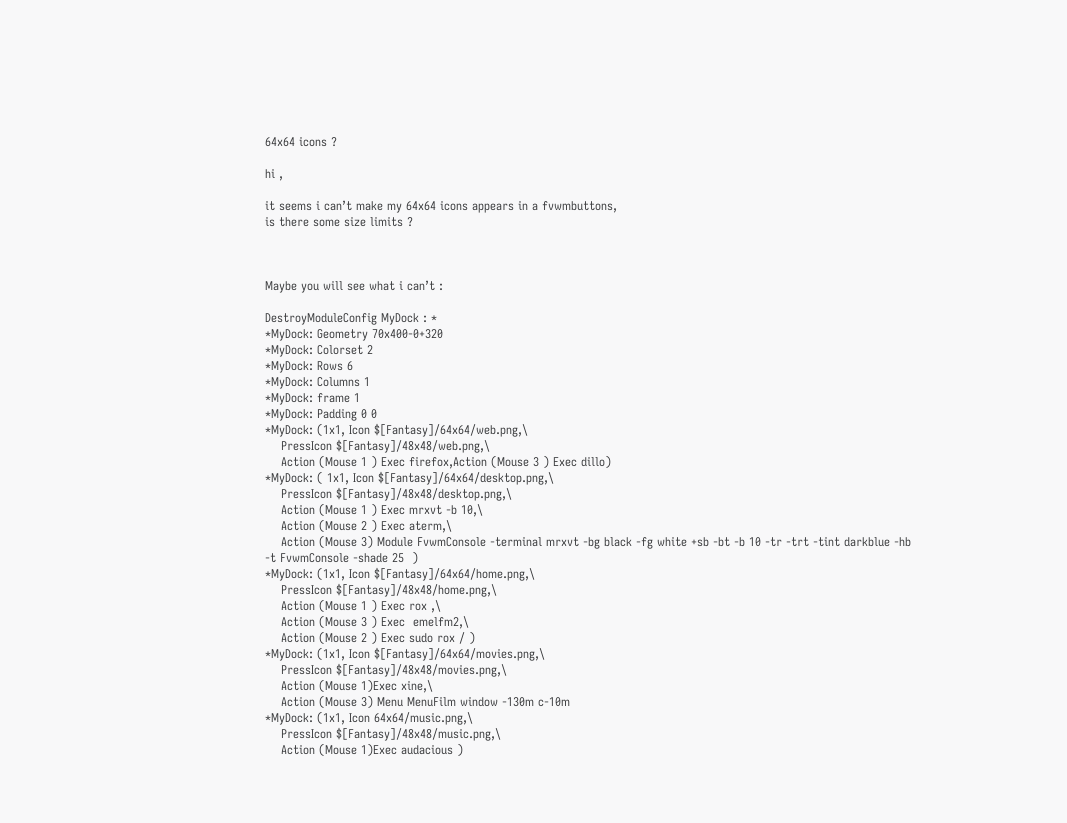64x64 icons ?

hi ,

it seems i can’t make my 64x64 icons appears in a fvwmbuttons,
is there some size limits ?



Maybe you will see what i can’t :

DestroyModuleConfig MyDock : *
*MyDock: Geometry 70x400-0+320
*MyDock: Colorset 2
*MyDock: Rows 6
*MyDock: Columns 1
*MyDock: frame 1
*MyDock: Padding 0 0
*MyDock: (1x1, Icon $[Fantasy]/64x64/web.png,\
    PressIcon $[Fantasy]/48x48/web.png,\
    Action (Mouse 1 ) Exec firefox,Action (Mouse 3 ) Exec dillo)
*MyDock: ( 1x1, Icon $[Fantasy]/64x64/desktop.png,\
    PressIcon $[Fantasy]/48x48/desktop.png,\
    Action (Mouse 1 ) Exec mrxvt -b 10,\
    Action (Mouse 2 ) Exec aterm,\
    Action (Mouse 3) Module FvwmConsole -terminal mrxvt -bg black -fg white +sb -bt -b 10 -tr -trt -tint darkblue -hb -t FvwmConsole -shade 25  )
*MyDock: (1x1, Icon $[Fantasy]/64x64/home.png,\
    PressIcon $[Fantasy]/48x48/home.png,\
    Action (Mouse 1 ) Exec rox ,\
    Action (Mouse 3 ) Exec  emelfm2,\
    Action (Mouse 2 ) Exec sudo rox / )
*MyDock: (1x1, Icon $[Fantasy]/64x64/movies.png,\
    PressIcon $[Fantasy]/48x48/movies.png,\
    Action (Mouse 1)Exec xine,\
    Action (Mouse 3) Menu MenuFilm window -130m c-10m
*MyDock: (1x1, Icon 64x64/music.png,\
    PressIcon $[Fantasy]/48x48/music.png,\
    Action (Mouse 1)Exec audacious )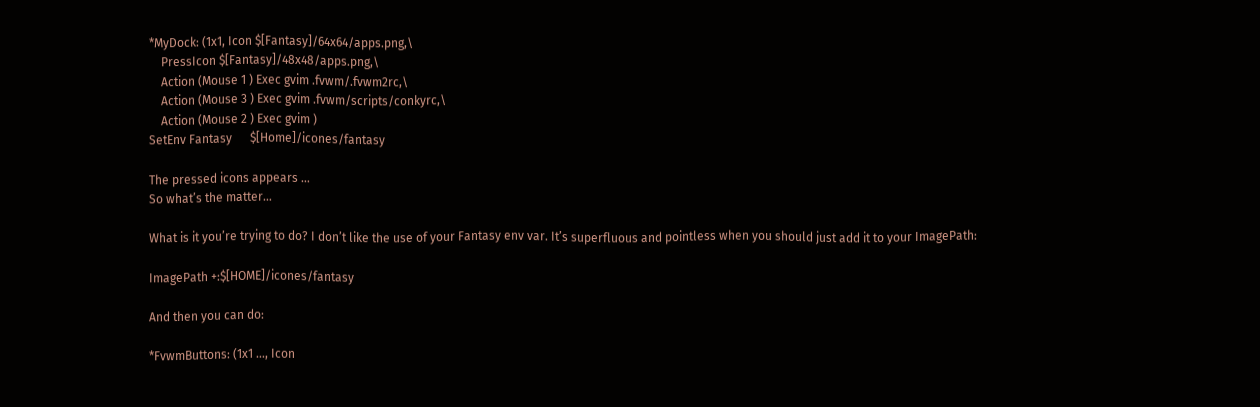*MyDock: (1x1, Icon $[Fantasy]/64x64/apps.png,\
    PressIcon $[Fantasy]/48x48/apps.png,\
    Action (Mouse 1 ) Exec gvim .fvwm/.fvwm2rc,\
    Action (Mouse 3 ) Exec gvim .fvwm/scripts/conkyrc,\
    Action (Mouse 2 ) Exec gvim )
SetEnv Fantasy      $[Home]/icones/fantasy

The pressed icons appears …
So what’s the matter…

What is it you’re trying to do? I don’t like the use of your Fantasy env var. It’s superfluous and pointless when you should just add it to your ImagePath:

ImagePath +:$[HOME]/icones/fantasy

And then you can do:

*FvwmButtons: (1x1 ..., Icon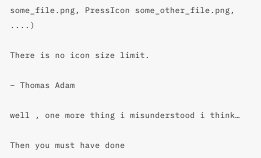some_file.png, PressIcon some_other_file.png, ....)

There is no icon size limit.

– Thomas Adam

well , one more thing i misunderstood i think…

Then you must have done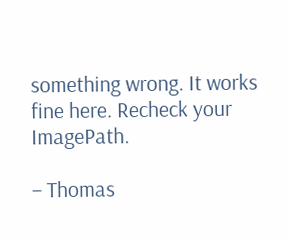something wrong. It works fine here. Recheck your ImagePath.

– Thomas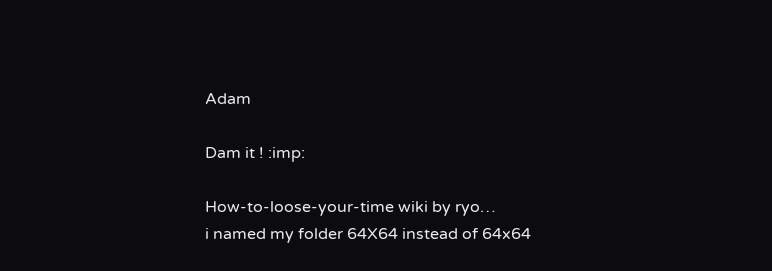Adam

Dam it ! :imp:

How-to-loose-your-time wiki by ryo…
i named my folder 64X64 instead of 64x64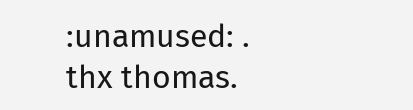:unamused: .
thx thomas.